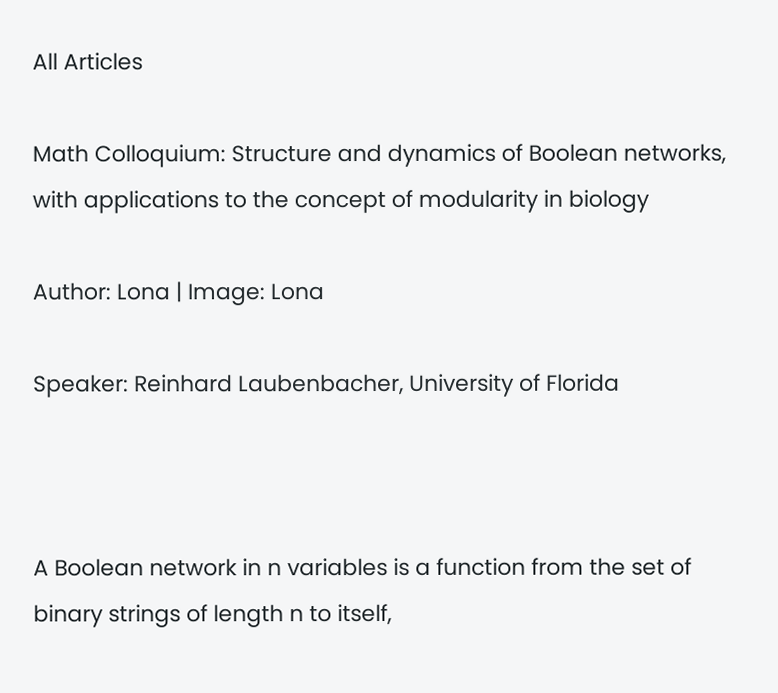All Articles

Math Colloquium: Structure and dynamics of Boolean networks, with applications to the concept of modularity in biology

Author: Lona | Image: Lona

Speaker: Reinhard Laubenbacher, University of Florida



A Boolean network in n variables is a function from the set of binary strings of length n to itself,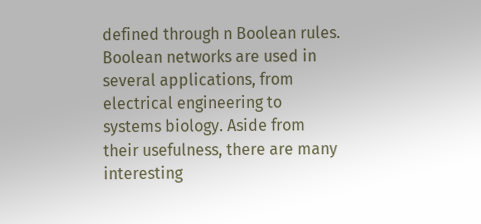defined through n Boolean rules. Boolean networks are used in several applications, from electrical engineering to systems biology. Aside from their usefulness, there are many interesting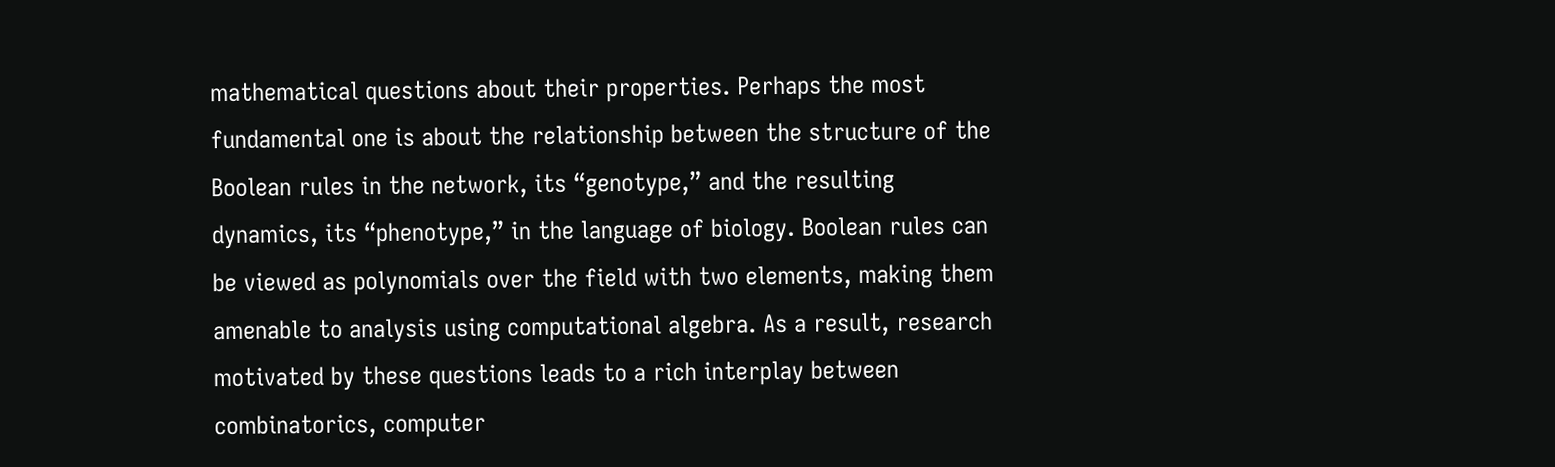mathematical questions about their properties. Perhaps the most fundamental one is about the relationship between the structure of the Boolean rules in the network, its “genotype,” and the resulting dynamics, its “phenotype,” in the language of biology. Boolean rules can be viewed as polynomials over the field with two elements, making them amenable to analysis using computational algebra. As a result, research motivated by these questions leads to a rich interplay between combinatorics, computer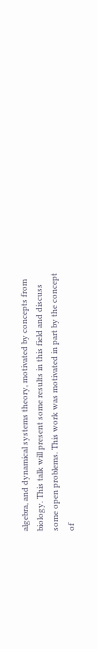algebra, and dynamical systems theory, motivated by concepts from biology. This talk will present some results in this field and discuss some open problems. This work was motivated in part by the concept of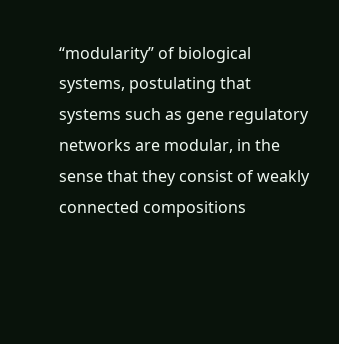“modularity” of biological systems, postulating that systems such as gene regulatory networks are modular, in the sense that they consist of weakly connected compositions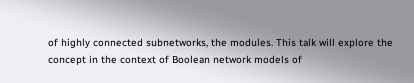of highly connected subnetworks, the modules. This talk will explore the concept in the context of Boolean network models of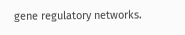gene regulatory networks.